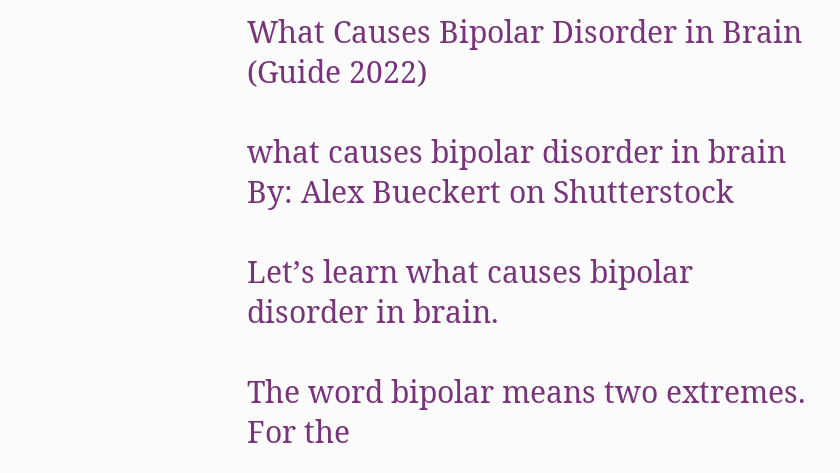What Causes Bipolar Disorder in Brain (Guide 2022)

what causes bipolar disorder in brain
By: Alex Bueckert on Shutterstock

Let’s learn what causes bipolar disorder in brain.

The word bipolar means two extremes. For the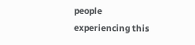people experiencing this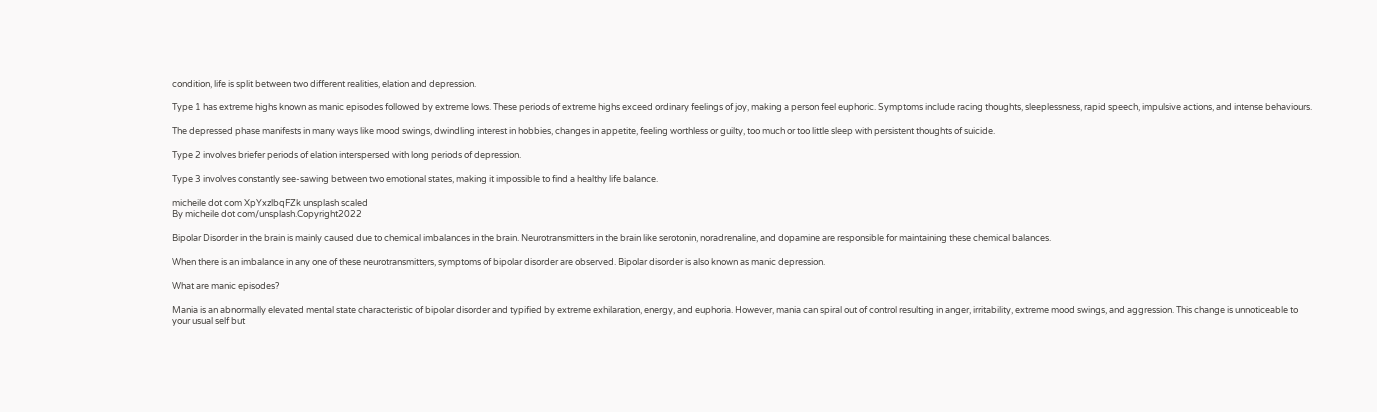condition, life is split between two different realities, elation and depression.

Type 1 has extreme highs known as manic episodes followed by extreme lows. These periods of extreme highs exceed ordinary feelings of joy, making a person feel euphoric. Symptoms include racing thoughts, sleeplessness, rapid speech, impulsive actions, and intense behaviours.

The depressed phase manifests in many ways like mood swings, dwindling interest in hobbies, changes in appetite, feeling worthless or guilty, too much or too little sleep with persistent thoughts of suicide.

Type 2 involves briefer periods of elation interspersed with long periods of depression.

Type 3 involves constantly see-sawing between two emotional states, making it impossible to find a healthy life balance.

micheile dot com XpYxzlbqFZk unsplash scaled
By micheile dot com/unsplash.Copyright2022

Bipolar Disorder in the brain is mainly caused due to chemical imbalances in the brain. Neurotransmitters in the brain like serotonin, noradrenaline, and dopamine are responsible for maintaining these chemical balances.

When there is an imbalance in any one of these neurotransmitters, symptoms of bipolar disorder are observed. Bipolar disorder is also known as manic depression.

What are manic episodes?

Mania is an abnormally elevated mental state characteristic of bipolar disorder and typified by extreme exhilaration, energy, and euphoria. However, mania can spiral out of control resulting in anger, irritability, extreme mood swings, and aggression. This change is unnoticeable to your usual self but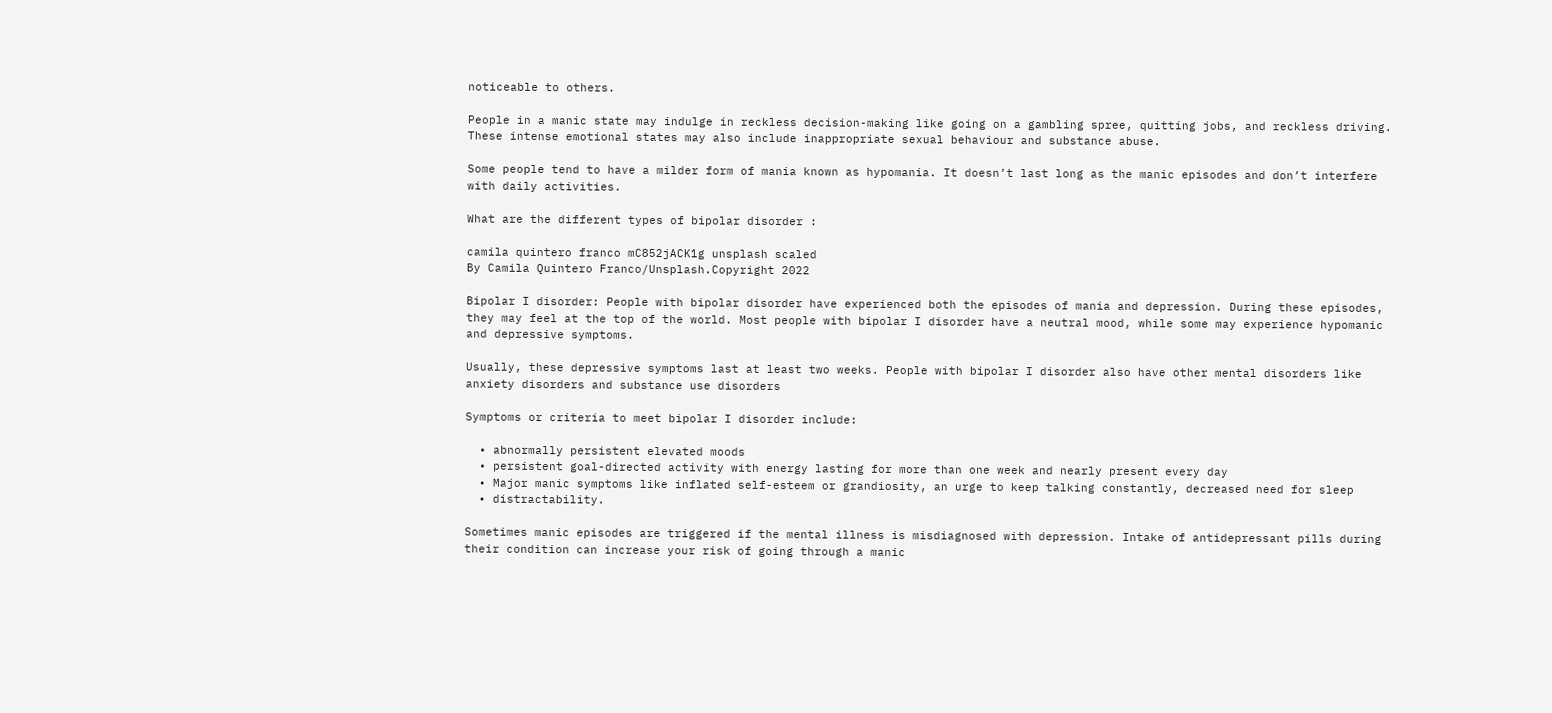noticeable to others.

People in a manic state may indulge in reckless decision-making like going on a gambling spree, quitting jobs, and reckless driving. These intense emotional states may also include inappropriate sexual behaviour and substance abuse.

Some people tend to have a milder form of mania known as hypomania. It doesn’t last long as the manic episodes and don’t interfere with daily activities.

What are the different types of bipolar disorder :

camila quintero franco mC852jACK1g unsplash scaled
By Camila Quintero Franco/Unsplash.Copyright 2022

Bipolar I disorder: People with bipolar disorder have experienced both the episodes of mania and depression. During these episodes, they may feel at the top of the world. Most people with bipolar I disorder have a neutral mood, while some may experience hypomanic and depressive symptoms.

Usually, these depressive symptoms last at least two weeks. People with bipolar I disorder also have other mental disorders like anxiety disorders and substance use disorders

Symptoms or criteria to meet bipolar I disorder include:

  • abnormally persistent elevated moods
  • persistent goal-directed activity with energy lasting for more than one week and nearly present every day
  • Major manic symptoms like inflated self-esteem or grandiosity, an urge to keep talking constantly, decreased need for sleep
  • distractability.

Sometimes manic episodes are triggered if the mental illness is misdiagnosed with depression. Intake of antidepressant pills during their condition can increase your risk of going through a manic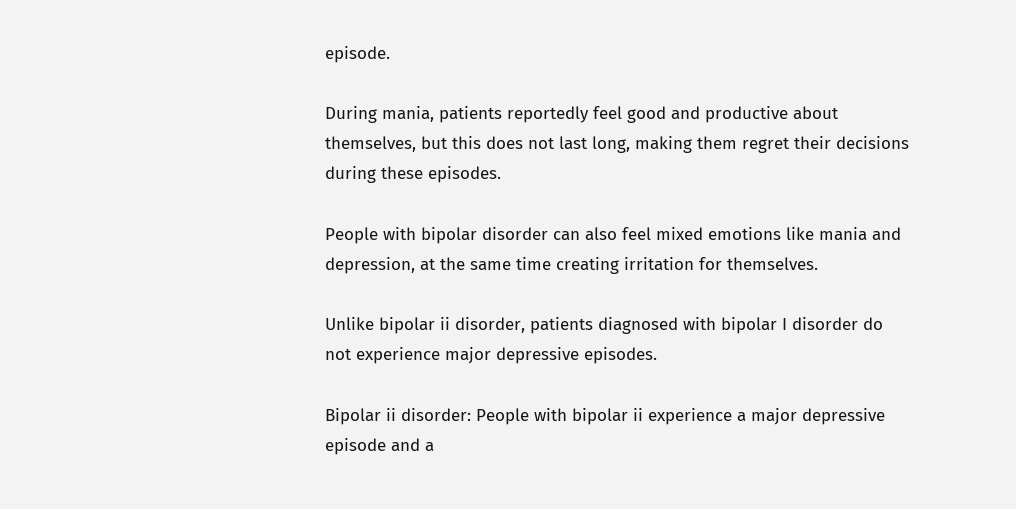episode.

During mania, patients reportedly feel good and productive about themselves, but this does not last long, making them regret their decisions during these episodes.

People with bipolar disorder can also feel mixed emotions like mania and depression, at the same time creating irritation for themselves.

Unlike bipolar ii disorder, patients diagnosed with bipolar I disorder do not experience major depressive episodes.

Bipolar ii disorder: People with bipolar ii experience a major depressive episode and a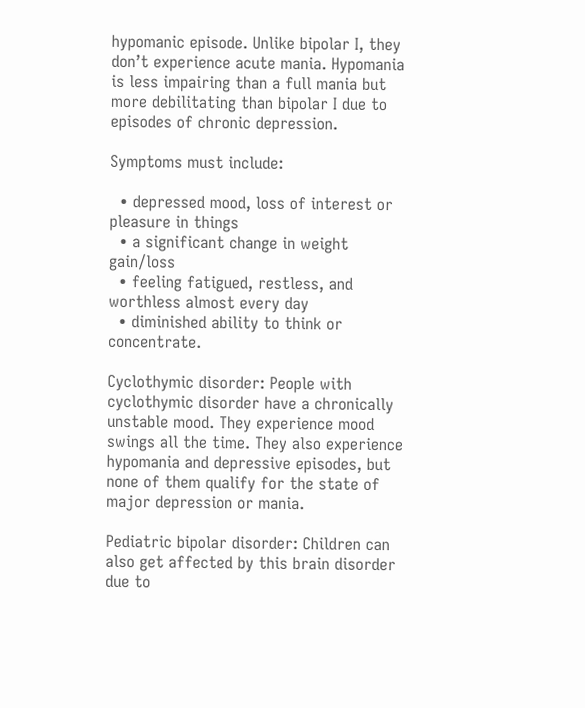hypomanic episode. Unlike bipolar I, they don’t experience acute mania. Hypomania is less impairing than a full mania but more debilitating than bipolar I due to episodes of chronic depression.

Symptoms must include:

  • depressed mood, loss of interest or pleasure in things
  • a significant change in weight gain/loss
  • feeling fatigued, restless, and worthless almost every day
  • diminished ability to think or concentrate.

Cyclothymic disorder: People with cyclothymic disorder have a chronically unstable mood. They experience mood swings all the time. They also experience hypomania and depressive episodes, but none of them qualify for the state of major depression or mania.

Pediatric bipolar disorder: Children can also get affected by this brain disorder due to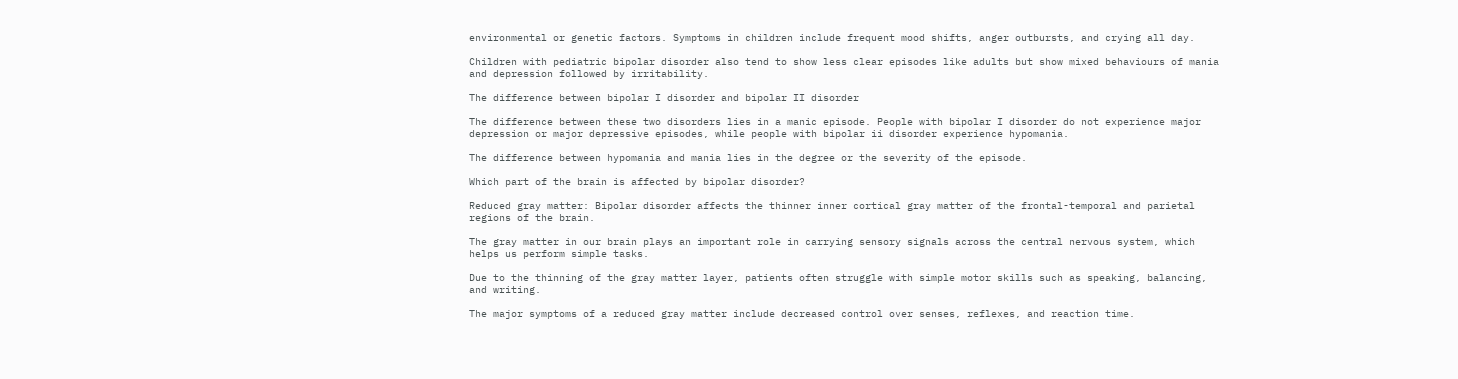environmental or genetic factors. Symptoms in children include frequent mood shifts, anger outbursts, and crying all day.

Children with pediatric bipolar disorder also tend to show less clear episodes like adults but show mixed behaviours of mania and depression followed by irritability.

The difference between bipolar I disorder and bipolar II disorder

The difference between these two disorders lies in a manic episode. People with bipolar I disorder do not experience major depression or major depressive episodes, while people with bipolar ii disorder experience hypomania.

The difference between hypomania and mania lies in the degree or the severity of the episode.

Which part of the brain is affected by bipolar disorder?

Reduced gray matter: Bipolar disorder affects the thinner inner cortical gray matter of the frontal-temporal and parietal regions of the brain.

The gray matter in our brain plays an important role in carrying sensory signals across the central nervous system, which helps us perform simple tasks.

Due to the thinning of the gray matter layer, patients often struggle with simple motor skills such as speaking, balancing, and writing.

The major symptoms of a reduced gray matter include decreased control over senses, reflexes, and reaction time.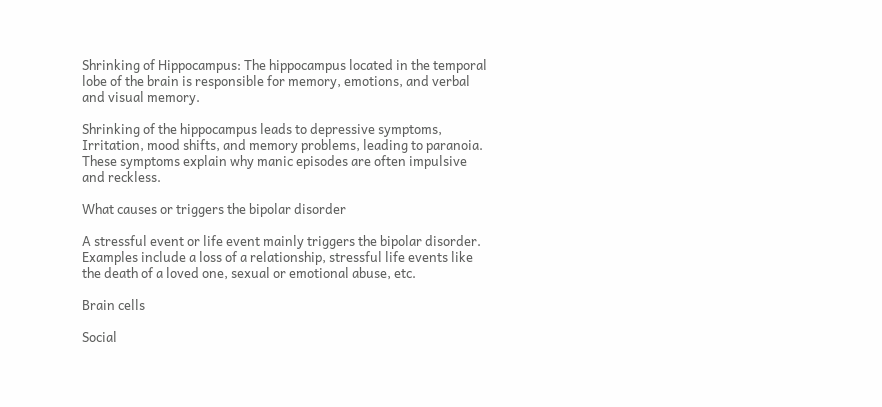Shrinking of Hippocampus: The hippocampus located in the temporal lobe of the brain is responsible for memory, emotions, and verbal and visual memory.

Shrinking of the hippocampus leads to depressive symptoms, Irritation, mood shifts, and memory problems, leading to paranoia. These symptoms explain why manic episodes are often impulsive and reckless.

What causes or triggers the bipolar disorder

A stressful event or life event mainly triggers the bipolar disorder. Examples include a loss of a relationship, stressful life events like the death of a loved one, sexual or emotional abuse, etc.

Brain cells

Social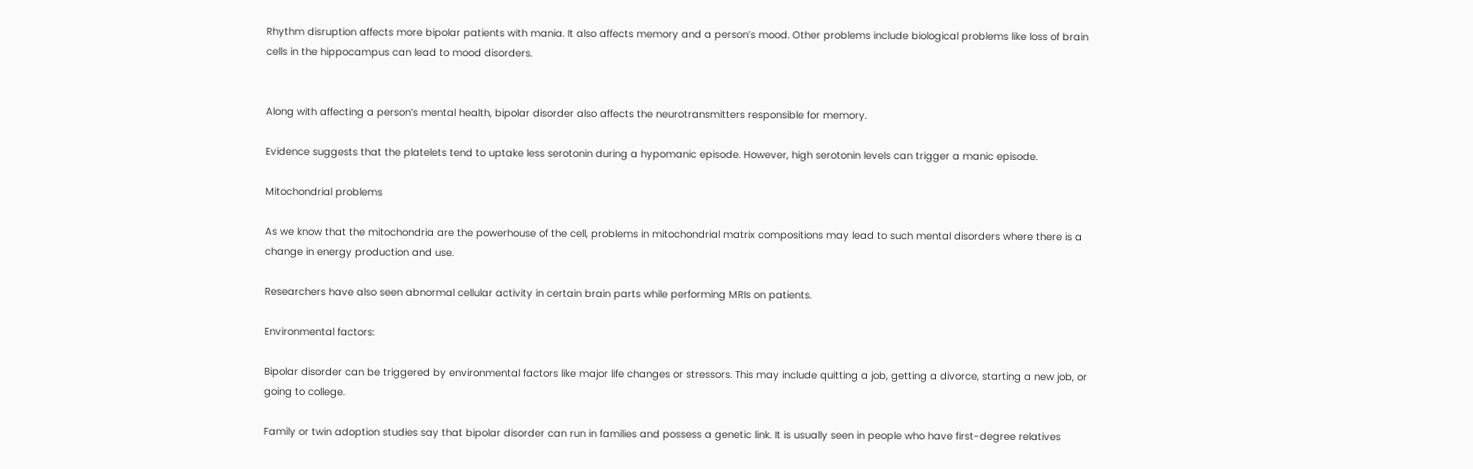Rhythm disruption affects more bipolar patients with mania. It also affects memory and a person’s mood. Other problems include biological problems like loss of brain cells in the hippocampus can lead to mood disorders.


Along with affecting a person’s mental health, bipolar disorder also affects the neurotransmitters responsible for memory.

Evidence suggests that the platelets tend to uptake less serotonin during a hypomanic episode. However, high serotonin levels can trigger a manic episode.

Mitochondrial problems

As we know that the mitochondria are the powerhouse of the cell, problems in mitochondrial matrix compositions may lead to such mental disorders where there is a change in energy production and use.

Researchers have also seen abnormal cellular activity in certain brain parts while performing MRIs on patients.

Environmental factors:

Bipolar disorder can be triggered by environmental factors like major life changes or stressors. This may include quitting a job, getting a divorce, starting a new job, or going to college.

Family or twin adoption studies say that bipolar disorder can run in families and possess a genetic link. It is usually seen in people who have first-degree relatives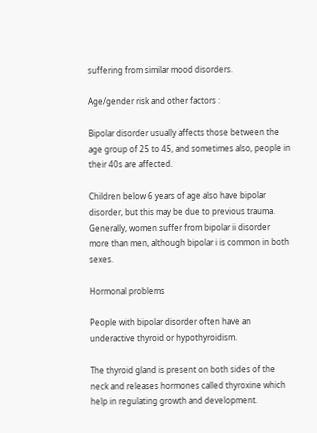suffering from similar mood disorders.

Age/gender risk and other factors :

Bipolar disorder usually affects those between the age group of 25 to 45, and sometimes also, people in their 40s are affected.

Children below 6 years of age also have bipolar disorder, but this may be due to previous trauma. Generally, women suffer from bipolar ii disorder more than men, although bipolar i is common in both sexes.

Hormonal problems

People with bipolar disorder often have an underactive thyroid or hypothyroidism.

The thyroid gland is present on both sides of the neck and releases hormones called thyroxine which help in regulating growth and development.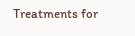Treatments for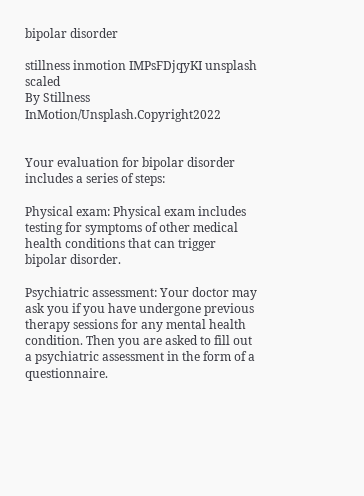bipolar disorder

stillness inmotion IMPsFDjqyKI unsplash scaled
By Stillness InMotion/Unsplash.Copyright2022


Your evaluation for bipolar disorder includes a series of steps:

Physical exam: Physical exam includes testing for symptoms of other medical health conditions that can trigger bipolar disorder.

Psychiatric assessment: Your doctor may ask you if you have undergone previous therapy sessions for any mental health condition. Then you are asked to fill out a psychiatric assessment in the form of a questionnaire.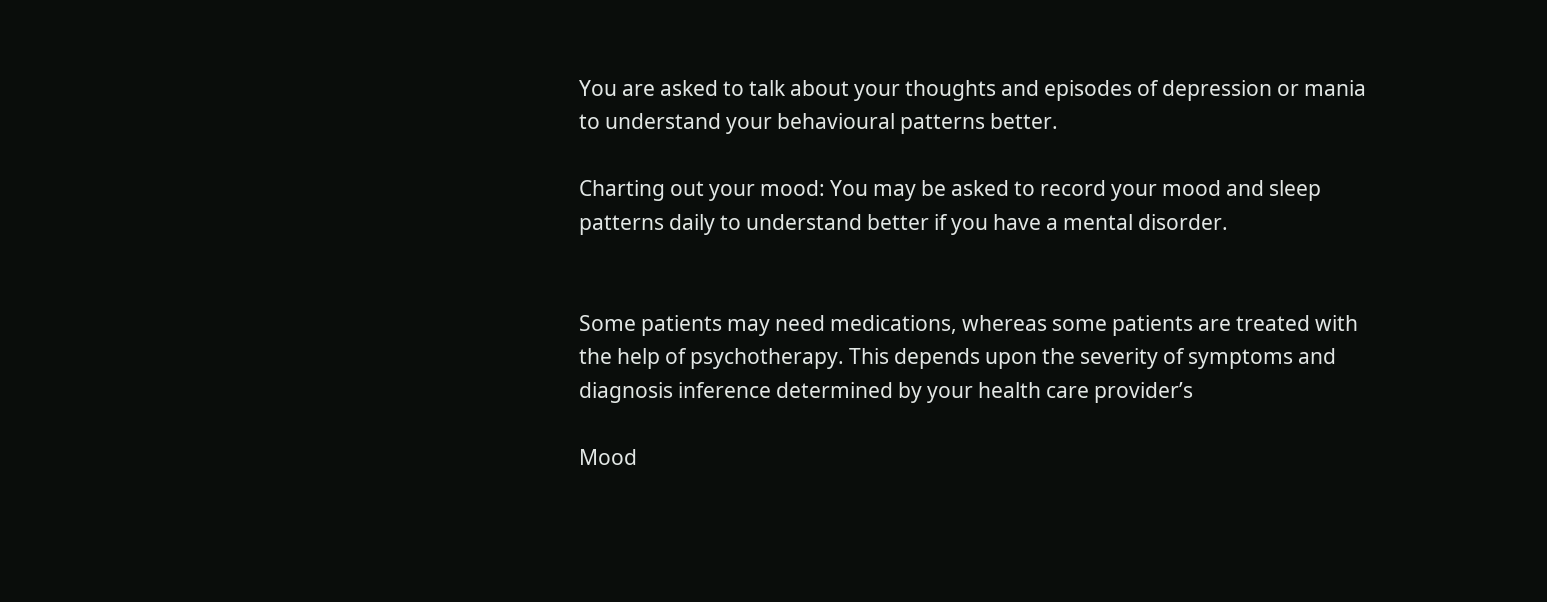You are asked to talk about your thoughts and episodes of depression or mania to understand your behavioural patterns better.

Charting out your mood: You may be asked to record your mood and sleep patterns daily to understand better if you have a mental disorder.


Some patients may need medications, whereas some patients are treated with the help of psychotherapy. This depends upon the severity of symptoms and diagnosis inference determined by your health care provider’s

Mood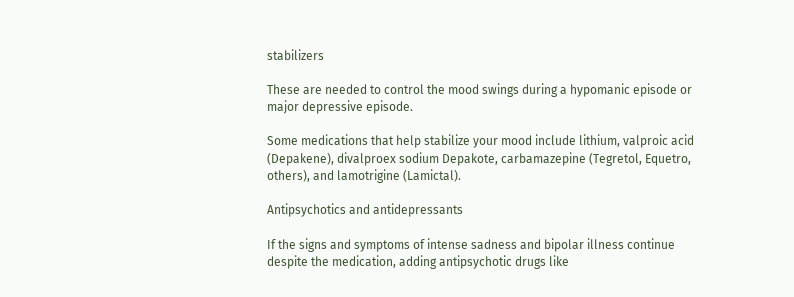stabilizers

These are needed to control the mood swings during a hypomanic episode or major depressive episode.

Some medications that help stabilize your mood include lithium, valproic acid (Depakene), divalproex sodium Depakote, carbamazepine (Tegretol, Equetro, others), and lamotrigine (Lamictal).

Antipsychotics and antidepressants

If the signs and symptoms of intense sadness and bipolar illness continue despite the medication, adding antipsychotic drugs like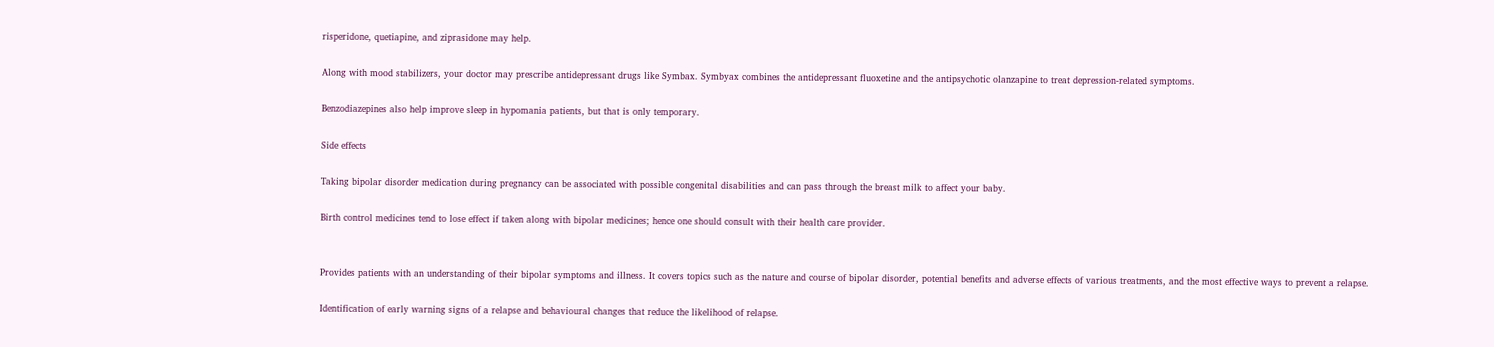risperidone, quetiapine, and ziprasidone may help.

Along with mood stabilizers, your doctor may prescribe antidepressant drugs like Symbax. Symbyax combines the antidepressant fluoxetine and the antipsychotic olanzapine to treat depression-related symptoms.

Benzodiazepines also help improve sleep in hypomania patients, but that is only temporary.

Side effects

Taking bipolar disorder medication during pregnancy can be associated with possible congenital disabilities and can pass through the breast milk to affect your baby.

Birth control medicines tend to lose effect if taken along with bipolar medicines; hence one should consult with their health care provider.


Provides patients with an understanding of their bipolar symptoms and illness. It covers topics such as the nature and course of bipolar disorder, potential benefits and adverse effects of various treatments, and the most effective ways to prevent a relapse.

Identification of early warning signs of a relapse and behavioural changes that reduce the likelihood of relapse.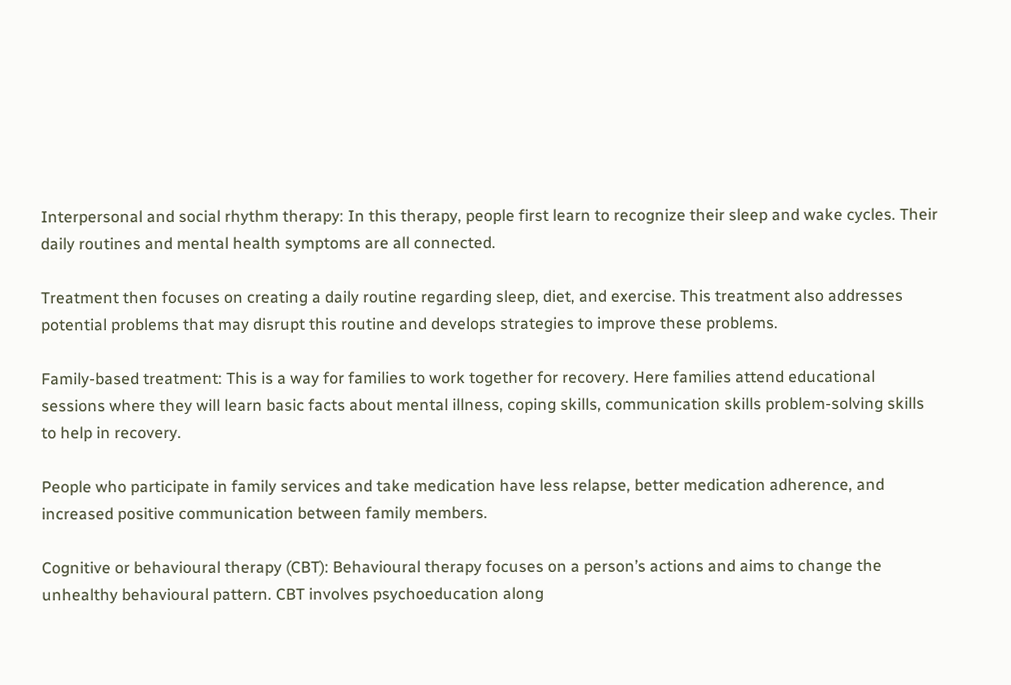Interpersonal and social rhythm therapy: In this therapy, people first learn to recognize their sleep and wake cycles. Their daily routines and mental health symptoms are all connected.

Treatment then focuses on creating a daily routine regarding sleep, diet, and exercise. This treatment also addresses potential problems that may disrupt this routine and develops strategies to improve these problems.

Family-based treatment: This is a way for families to work together for recovery. Here families attend educational sessions where they will learn basic facts about mental illness, coping skills, communication skills problem-solving skills to help in recovery.

People who participate in family services and take medication have less relapse, better medication adherence, and increased positive communication between family members.

Cognitive or behavioural therapy (CBT): Behavioural therapy focuses on a person’s actions and aims to change the unhealthy behavioural pattern. CBT involves psychoeducation along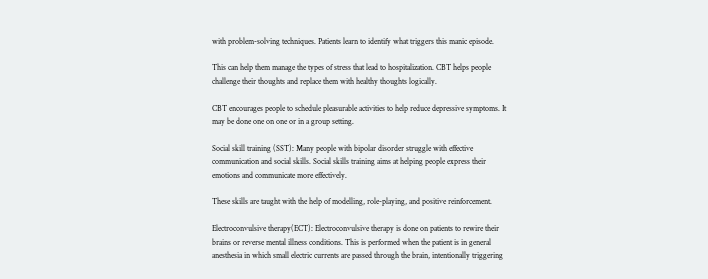with problem-solving techniques. Patients learn to identify what triggers this manic episode.

This can help them manage the types of stress that lead to hospitalization. CBT helps people challenge their thoughts and replace them with healthy thoughts logically.

CBT encourages people to schedule pleasurable activities to help reduce depressive symptoms. It may be done one on one or in a group setting.

Social skill training (SST): Many people with bipolar disorder struggle with effective communication and social skills. Social skills training aims at helping people express their emotions and communicate more effectively.

These skills are taught with the help of modelling, role-playing, and positive reinforcement.

Electroconvulsive therapy(ECT): Electroconvulsive therapy is done on patients to rewire their brains or reverse mental illness conditions. This is performed when the patient is in general anesthesia in which small electric currents are passed through the brain, intentionally triggering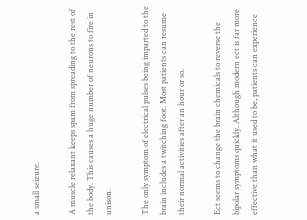a small seizure.

A muscle relaxant keeps spam from spreading to the rest of the body. This causes a huge number of neurons to fire in unison.

The only symptom of electrical pulses being imparted to the brain includes a twitching foot. Most patients can resume their normal activities after an hour or so.

Ect seems to change the brain chemicals to reverse the bipolar symptoms quickly. Although modern ect is far more effective than what it used to be, patients can experience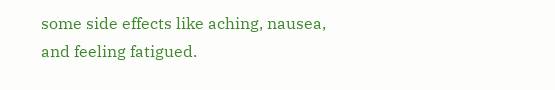some side effects like aching, nausea, and feeling fatigued.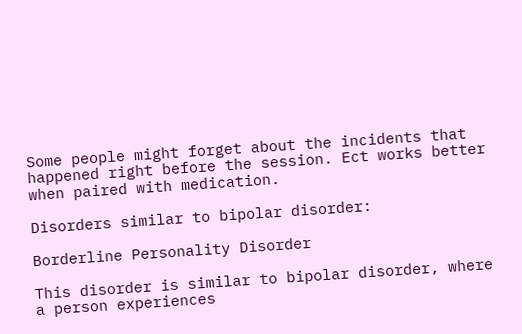Some people might forget about the incidents that happened right before the session. Ect works better when paired with medication.

Disorders similar to bipolar disorder:

Borderline Personality Disorder

This disorder is similar to bipolar disorder, where a person experiences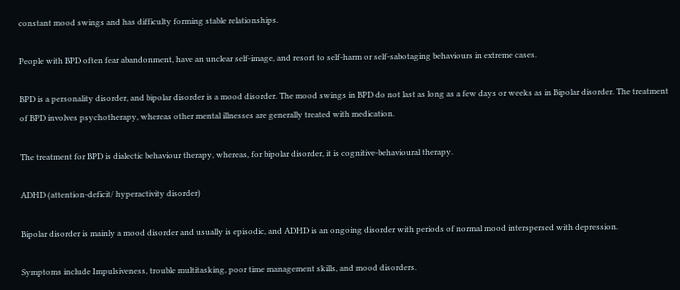constant mood swings and has difficulty forming stable relationships.

People with BPD often fear abandonment, have an unclear self-image, and resort to self-harm or self-sabotaging behaviours in extreme cases.

BPD is a personality disorder, and bipolar disorder is a mood disorder. The mood swings in BPD do not last as long as a few days or weeks as in Bipolar disorder. The treatment of BPD involves psychotherapy, whereas other mental illnesses are generally treated with medication.

The treatment for BPD is dialectic behaviour therapy, whereas, for bipolar disorder, it is cognitive-behavioural therapy.

ADHD (attention-deficit/ hyperactivity disorder)

Bipolar disorder is mainly a mood disorder and usually is episodic, and ADHD is an ongoing disorder with periods of normal mood interspersed with depression.

Symptoms include Impulsiveness, trouble multitasking, poor time management skills, and mood disorders.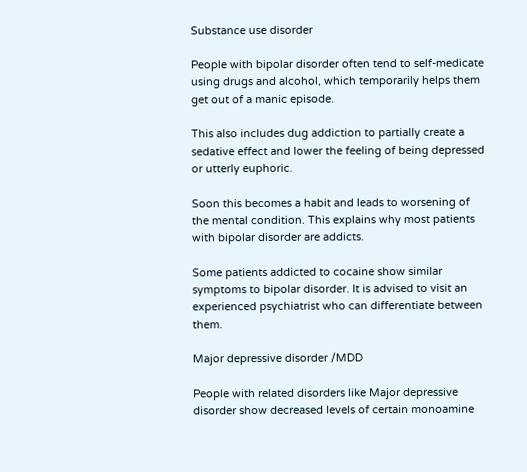Substance use disorder

People with bipolar disorder often tend to self-medicate using drugs and alcohol, which temporarily helps them get out of a manic episode.

This also includes dug addiction to partially create a sedative effect and lower the feeling of being depressed or utterly euphoric.

Soon this becomes a habit and leads to worsening of the mental condition. This explains why most patients with bipolar disorder are addicts.

Some patients addicted to cocaine show similar symptoms to bipolar disorder. It is advised to visit an experienced psychiatrist who can differentiate between them.

Major depressive disorder /MDD

People with related disorders like Major depressive disorder show decreased levels of certain monoamine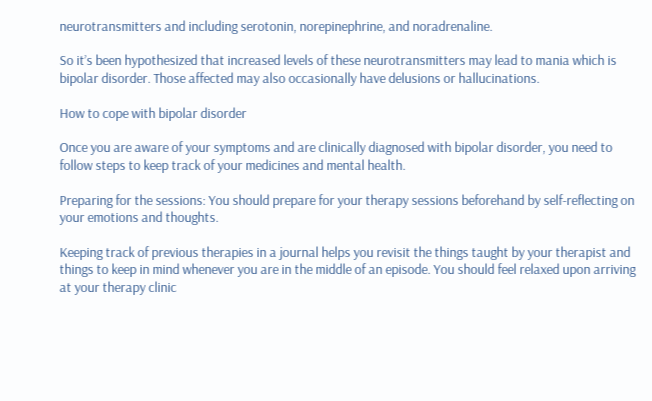neurotransmitters and including serotonin, norepinephrine, and noradrenaline.

So it’s been hypothesized that increased levels of these neurotransmitters may lead to mania which is bipolar disorder. Those affected may also occasionally have delusions or hallucinations.

How to cope with bipolar disorder

Once you are aware of your symptoms and are clinically diagnosed with bipolar disorder, you need to follow steps to keep track of your medicines and mental health.

Preparing for the sessions: You should prepare for your therapy sessions beforehand by self-reflecting on your emotions and thoughts.

Keeping track of previous therapies in a journal helps you revisit the things taught by your therapist and things to keep in mind whenever you are in the middle of an episode. You should feel relaxed upon arriving at your therapy clinic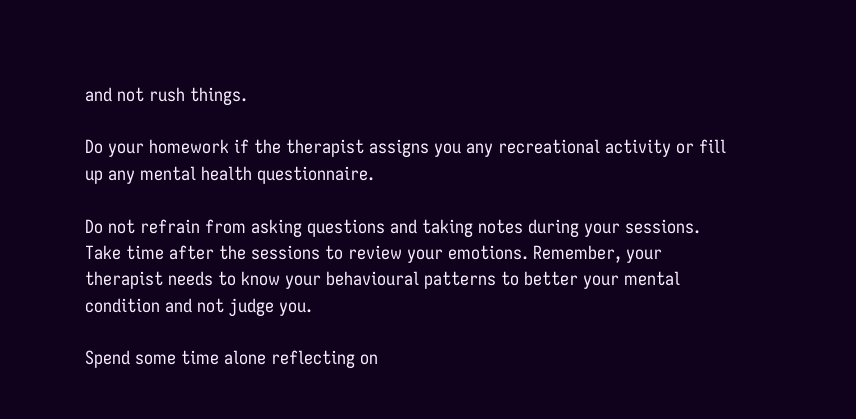and not rush things.

Do your homework if the therapist assigns you any recreational activity or fill up any mental health questionnaire.

Do not refrain from asking questions and taking notes during your sessions. Take time after the sessions to review your emotions. Remember, your therapist needs to know your behavioural patterns to better your mental condition and not judge you.

Spend some time alone reflecting on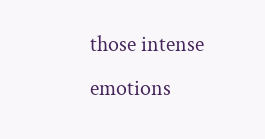those intense emotions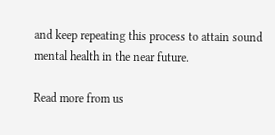and keep repeating this process to attain sound mental health in the near future.

Read more from us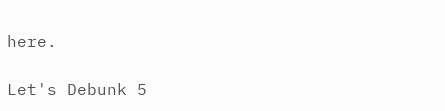here.

Let's Debunk 5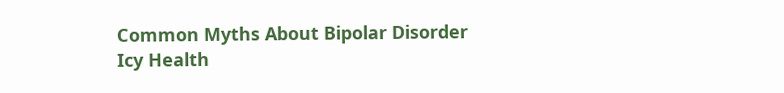Common Myths About Bipolar Disorder
Icy Health